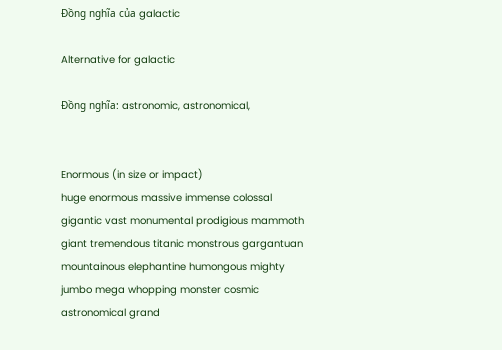Đồng nghĩa của galactic

Alternative for galactic

Đồng nghĩa: astronomic, astronomical,


Enormous (in size or impact)
huge enormous massive immense colossal gigantic vast monumental prodigious mammoth giant tremendous titanic monstrous gargantuan mountainous elephantine humongous mighty jumbo mega whopping monster cosmic astronomical grand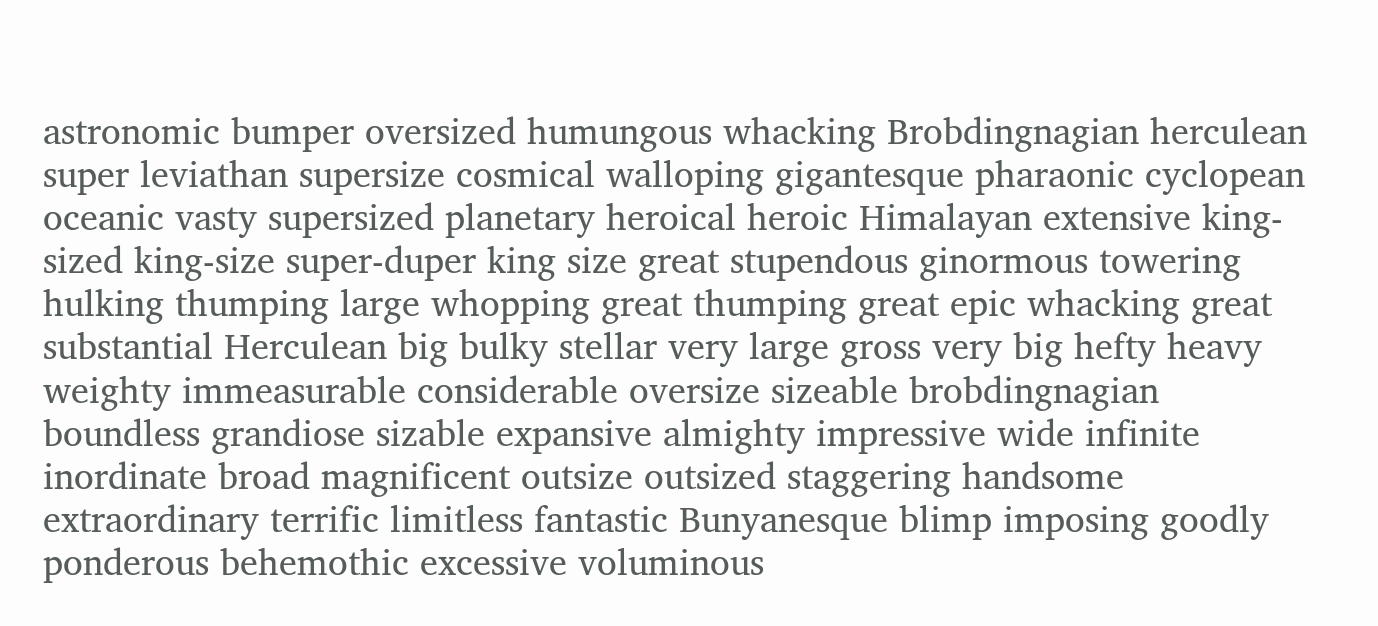astronomic bumper oversized humungous whacking Brobdingnagian herculean super leviathan supersize cosmical walloping gigantesque pharaonic cyclopean oceanic vasty supersized planetary heroical heroic Himalayan extensive king-sized king-size super-duper king size great stupendous ginormous towering hulking thumping large whopping great thumping great epic whacking great substantial Herculean big bulky stellar very large gross very big hefty heavy weighty immeasurable considerable oversize sizeable brobdingnagian boundless grandiose sizable expansive almighty impressive wide infinite inordinate broad magnificent outsize outsized staggering handsome extraordinary terrific limitless fantastic Bunyanesque blimp imposing goodly ponderous behemothic excessive voluminous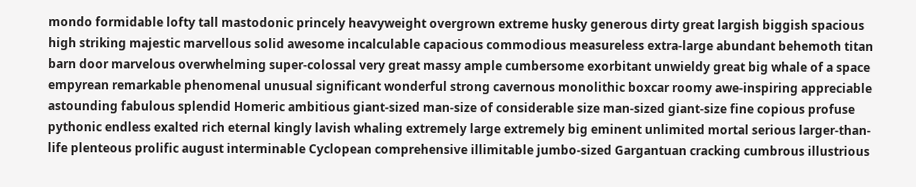mondo formidable lofty tall mastodonic princely heavyweight overgrown extreme husky generous dirty great largish biggish spacious high striking majestic marvellous solid awesome incalculable capacious commodious measureless extra-large abundant behemoth titan barn door marvelous overwhelming super-colossal very great massy ample cumbersome exorbitant unwieldy great big whale of a space empyrean remarkable phenomenal unusual significant wonderful strong cavernous monolithic boxcar roomy awe-inspiring appreciable astounding fabulous splendid Homeric ambitious giant-sized man-size of considerable size man-sized giant-size fine copious profuse pythonic endless exalted rich eternal kingly lavish whaling extremely large extremely big eminent unlimited mortal serious larger-than-life plenteous prolific august interminable Cyclopean comprehensive illimitable jumbo-sized Gargantuan cracking cumbrous illustrious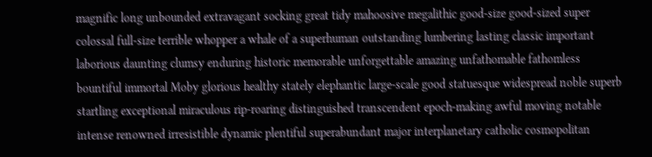magnific long unbounded extravagant socking great tidy mahoosive megalithic good-size good-sized super colossal full-size terrible whopper a whale of a superhuman outstanding lumbering lasting classic important laborious daunting clumsy enduring historic memorable unforgettable amazing unfathomable fathomless bountiful immortal Moby glorious healthy stately elephantic large-scale good statuesque widespread noble superb startling exceptional miraculous rip-roaring distinguished transcendent epoch-making awful moving notable intense renowned irresistible dynamic plentiful superabundant major interplanetary catholic cosmopolitan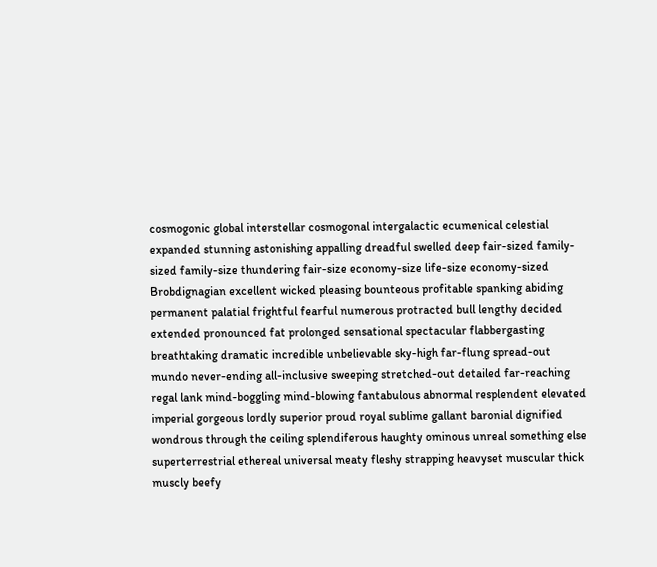cosmogonic global interstellar cosmogonal intergalactic ecumenical celestial expanded stunning astonishing appalling dreadful swelled deep fair-sized family-sized family-size thundering fair-size economy-size life-size economy-sized Brobdignagian excellent wicked pleasing bounteous profitable spanking abiding permanent palatial frightful fearful numerous protracted bull lengthy decided extended pronounced fat prolonged sensational spectacular flabbergasting breathtaking dramatic incredible unbelievable sky-high far-flung spread-out mundo never-ending all-inclusive sweeping stretched-out detailed far-reaching regal lank mind-boggling mind-blowing fantabulous abnormal resplendent elevated imperial gorgeous lordly superior proud royal sublime gallant baronial dignified wondrous through the ceiling splendiferous haughty ominous unreal something else superterrestrial ethereal universal meaty fleshy strapping heavyset muscular thick muscly beefy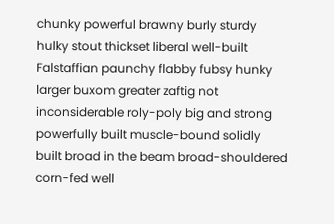chunky powerful brawny burly sturdy hulky stout thickset liberal well-built Falstaffian paunchy flabby fubsy hunky larger buxom greater zaftig not inconsiderable roly-poly big and strong powerfully built muscle-bound solidly built broad in the beam broad-shouldered corn-fed well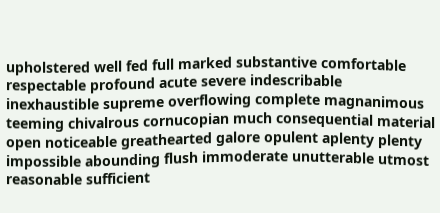upholstered well fed full marked substantive comfortable respectable profound acute severe indescribable inexhaustible supreme overflowing complete magnanimous teeming chivalrous cornucopian much consequential material open noticeable greathearted galore opulent aplenty plenty impossible abounding flush immoderate unutterable utmost reasonable sufficient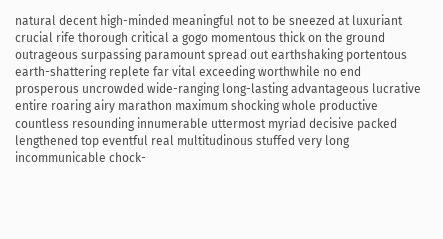natural decent high-minded meaningful not to be sneezed at luxuriant crucial rife thorough critical a gogo momentous thick on the ground outrageous surpassing paramount spread out earthshaking portentous earth-shattering replete far vital exceeding worthwhile no end prosperous uncrowded wide-ranging long-lasting advantageous lucrative entire roaring airy marathon maximum shocking whole productive countless resounding innumerable uttermost myriad decisive packed lengthened top eventful real multitudinous stuffed very long incommunicable chock-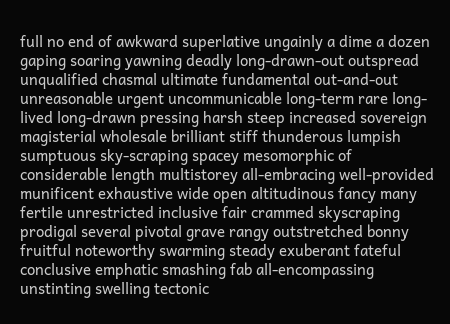full no end of awkward superlative ungainly a dime a dozen gaping soaring yawning deadly long-drawn-out outspread unqualified chasmal ultimate fundamental out-and-out unreasonable urgent uncommunicable long-term rare long-lived long-drawn pressing harsh steep increased sovereign magisterial wholesale brilliant stiff thunderous lumpish sumptuous sky-scraping spacey mesomorphic of considerable length multistorey all-embracing well-provided munificent exhaustive wide open altitudinous fancy many fertile unrestricted inclusive fair crammed skyscraping prodigal several pivotal grave rangy outstretched bonny fruitful noteworthy swarming steady exuberant fateful conclusive emphatic smashing fab all-encompassing unstinting swelling tectonic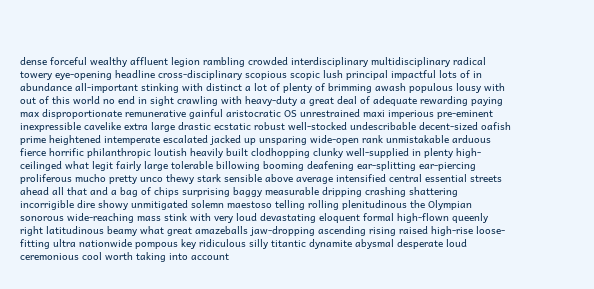dense forceful wealthy affluent legion rambling crowded interdisciplinary multidisciplinary radical towery eye-opening headline cross-disciplinary scopious scopic lush principal impactful lots of in abundance all-important stinking with distinct a lot of plenty of brimming awash populous lousy with out of this world no end in sight crawling with heavy-duty a great deal of adequate rewarding paying max disproportionate remunerative gainful aristocratic OS unrestrained maxi imperious pre-eminent inexpressible cavelike extra large drastic ecstatic robust well-stocked undescribable decent-sized oafish prime heightened intemperate escalated jacked up unsparing wide-open rank unmistakable arduous fierce horrific philanthropic loutish heavily built clodhopping clunky well-supplied in plenty high-ceilinged what legit fairly large tolerable billowing booming deafening ear-splitting ear-piercing proliferous mucho pretty unco thewy stark sensible above average intensified central essential streets ahead all that and a bag of chips surprising baggy measurable dripping crashing shattering incorrigible dire showy unmitigated solemn maestoso telling rolling plenitudinous the Olympian sonorous wide-reaching mass stink with very loud devastating eloquent formal high-flown queenly right latitudinous beamy what great amazeballs jaw-dropping ascending rising raised high-rise loose-fitting ultra nationwide pompous key ridiculous silly titantic dynamite abysmal desperate loud ceremonious cool worth taking into account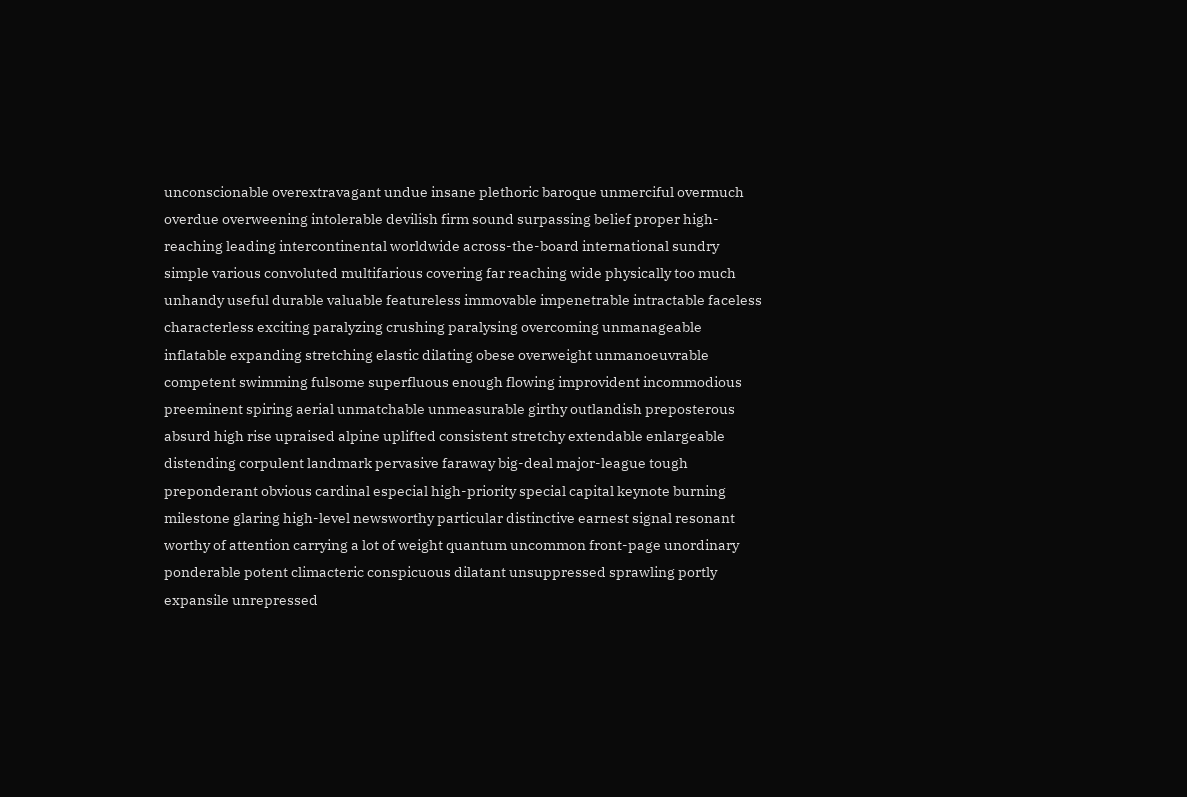unconscionable overextravagant undue insane plethoric baroque unmerciful overmuch overdue overweening intolerable devilish firm sound surpassing belief proper high-reaching leading intercontinental worldwide across-the-board international sundry simple various convoluted multifarious covering far reaching wide physically too much unhandy useful durable valuable featureless immovable impenetrable intractable faceless characterless exciting paralyzing crushing paralysing overcoming unmanageable inflatable expanding stretching elastic dilating obese overweight unmanoeuvrable competent swimming fulsome superfluous enough flowing improvident incommodious preeminent spiring aerial unmatchable unmeasurable girthy outlandish preposterous absurd high rise upraised alpine uplifted consistent stretchy extendable enlargeable distending corpulent landmark pervasive faraway big-deal major-league tough preponderant obvious cardinal especial high-priority special capital keynote burning milestone glaring high-level newsworthy particular distinctive earnest signal resonant worthy of attention carrying a lot of weight quantum uncommon front-page unordinary ponderable potent climacteric conspicuous dilatant unsuppressed sprawling portly expansile unrepressed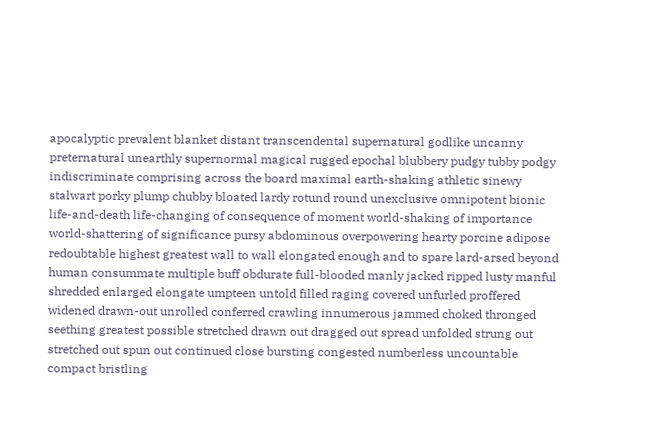apocalyptic prevalent blanket distant transcendental supernatural godlike uncanny preternatural unearthly supernormal magical rugged epochal blubbery pudgy tubby podgy indiscriminate comprising across the board maximal earth-shaking athletic sinewy stalwart porky plump chubby bloated lardy rotund round unexclusive omnipotent bionic life-and-death life-changing of consequence of moment world-shaking of importance world-shattering of significance pursy abdominous overpowering hearty porcine adipose redoubtable highest greatest wall to wall elongated enough and to spare lard-arsed beyond human consummate multiple buff obdurate full-blooded manly jacked ripped lusty manful shredded enlarged elongate umpteen untold filled raging covered unfurled proffered widened drawn-out unrolled conferred crawling innumerous jammed choked thronged seething greatest possible stretched drawn out dragged out spread unfolded strung out stretched out spun out continued close bursting congested numberless uncountable compact bristling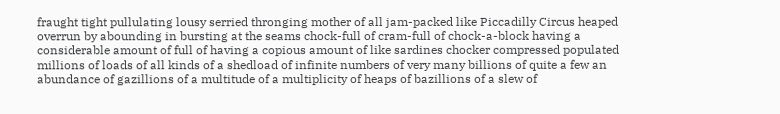fraught tight pullulating lousy serried thronging mother of all jam-packed like Piccadilly Circus heaped overrun by abounding in bursting at the seams chock-full of cram-full of chock-a-block having a considerable amount of full of having a copious amount of like sardines chocker compressed populated millions of loads of all kinds of a shedload of infinite numbers of very many billions of quite a few an abundance of gazillions of a multitude of a multiplicity of heaps of bazillions of a slew of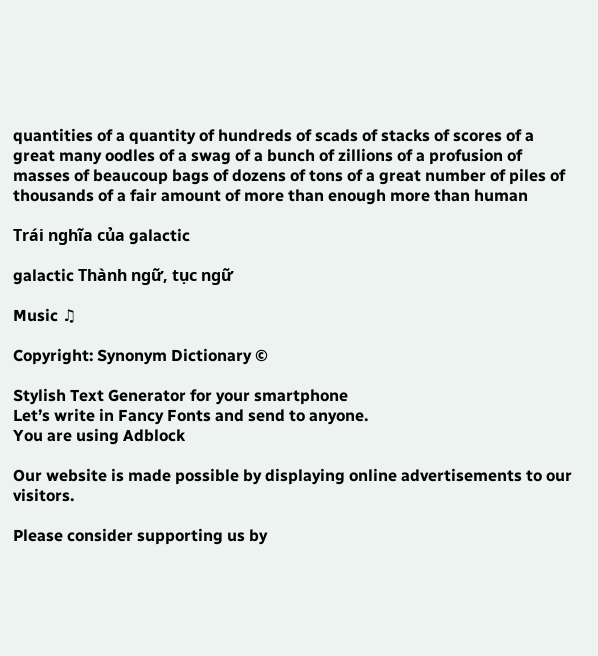quantities of a quantity of hundreds of scads of stacks of scores of a great many oodles of a swag of a bunch of zillions of a profusion of masses of beaucoup bags of dozens of tons of a great number of piles of thousands of a fair amount of more than enough more than human

Trái nghĩa của galactic

galactic Thành ngữ, tục ngữ

Music ♫

Copyright: Synonym Dictionary ©

Stylish Text Generator for your smartphone
Let’s write in Fancy Fonts and send to anyone.
You are using Adblock

Our website is made possible by displaying online advertisements to our visitors.

Please consider supporting us by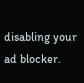disabling your ad blocker.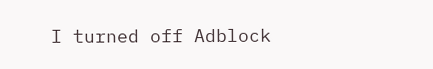I turned off Adblock